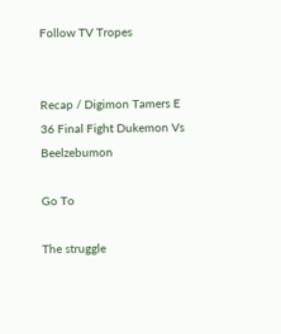Follow TV Tropes


Recap / Digimon Tamers E 36 Final Fight Dukemon Vs Beelzebumon

Go To

The struggle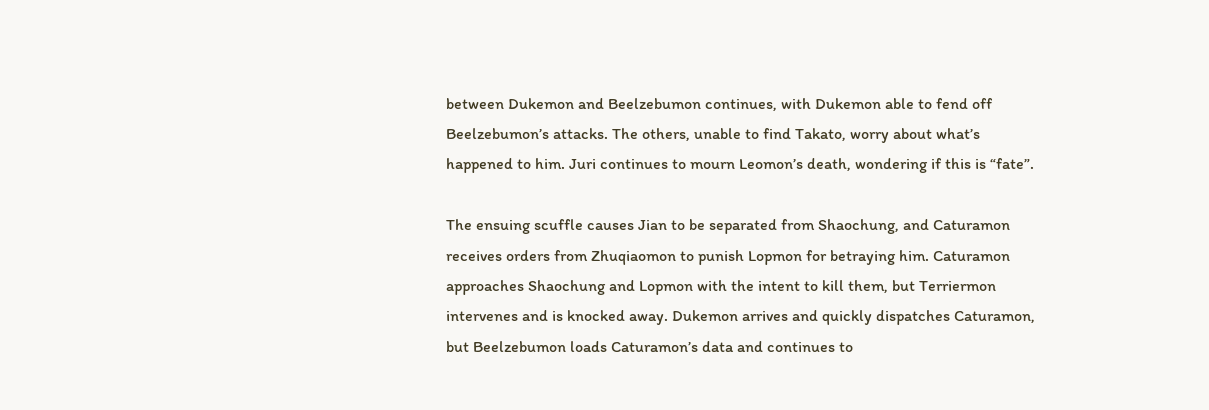between Dukemon and Beelzebumon continues, with Dukemon able to fend off Beelzebumon’s attacks. The others, unable to find Takato, worry about what’s happened to him. Juri continues to mourn Leomon’s death, wondering if this is “fate”.

The ensuing scuffle causes Jian to be separated from Shaochung, and Caturamon receives orders from Zhuqiaomon to punish Lopmon for betraying him. Caturamon approaches Shaochung and Lopmon with the intent to kill them, but Terriermon intervenes and is knocked away. Dukemon arrives and quickly dispatches Caturamon, but Beelzebumon loads Caturamon’s data and continues to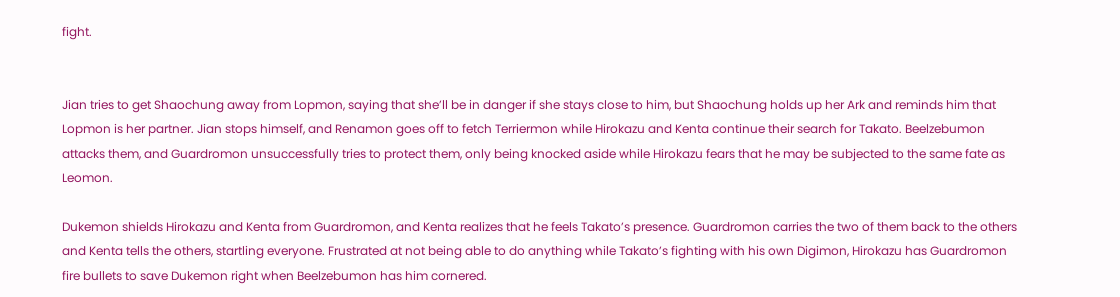fight.


Jian tries to get Shaochung away from Lopmon, saying that she’ll be in danger if she stays close to him, but Shaochung holds up her Ark and reminds him that Lopmon is her partner. Jian stops himself, and Renamon goes off to fetch Terriermon while Hirokazu and Kenta continue their search for Takato. Beelzebumon attacks them, and Guardromon unsuccessfully tries to protect them, only being knocked aside while Hirokazu fears that he may be subjected to the same fate as Leomon.

Dukemon shields Hirokazu and Kenta from Guardromon, and Kenta realizes that he feels Takato’s presence. Guardromon carries the two of them back to the others and Kenta tells the others, startling everyone. Frustrated at not being able to do anything while Takato’s fighting with his own Digimon, Hirokazu has Guardromon fire bullets to save Dukemon right when Beelzebumon has him cornered.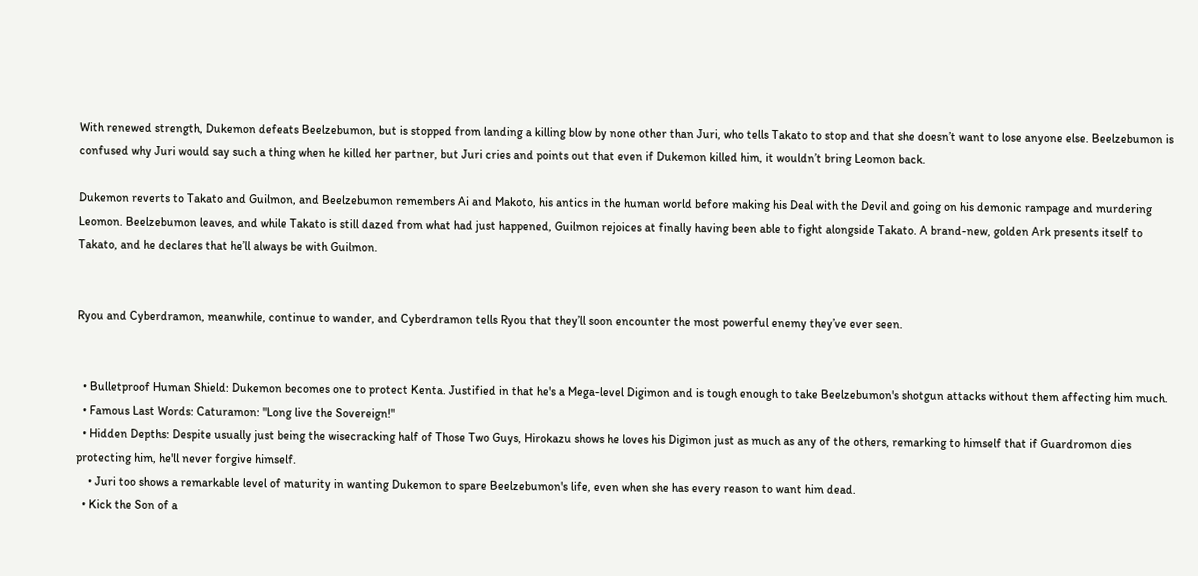With renewed strength, Dukemon defeats Beelzebumon, but is stopped from landing a killing blow by none other than Juri, who tells Takato to stop and that she doesn’t want to lose anyone else. Beelzebumon is confused why Juri would say such a thing when he killed her partner, but Juri cries and points out that even if Dukemon killed him, it wouldn’t bring Leomon back.

Dukemon reverts to Takato and Guilmon, and Beelzebumon remembers Ai and Makoto, his antics in the human world before making his Deal with the Devil and going on his demonic rampage and murdering Leomon. Beelzebumon leaves, and while Takato is still dazed from what had just happened, Guilmon rejoices at finally having been able to fight alongside Takato. A brand-new, golden Ark presents itself to Takato, and he declares that he’ll always be with Guilmon.


Ryou and Cyberdramon, meanwhile, continue to wander, and Cyberdramon tells Ryou that they’ll soon encounter the most powerful enemy they’ve ever seen.


  • Bulletproof Human Shield: Dukemon becomes one to protect Kenta. Justified in that he's a Mega-level Digimon and is tough enough to take Beelzebumon's shotgun attacks without them affecting him much.
  • Famous Last Words: Caturamon: "Long live the Sovereign!"
  • Hidden Depths: Despite usually just being the wisecracking half of Those Two Guys, Hirokazu shows he loves his Digimon just as much as any of the others, remarking to himself that if Guardromon dies protecting him, he'll never forgive himself.
    • Juri too shows a remarkable level of maturity in wanting Dukemon to spare Beelzebumon's life, even when she has every reason to want him dead.
  • Kick the Son of a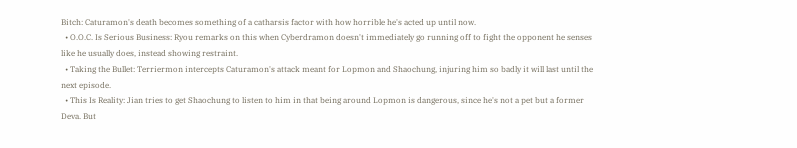Bitch: Caturamon's death becomes something of a catharsis factor with how horrible he's acted up until now.
  • O.O.C. Is Serious Business: Ryou remarks on this when Cyberdramon doesn't immediately go running off to fight the opponent he senses like he usually does, instead showing restraint.
  • Taking the Bullet: Terriermon intercepts Caturamon's attack meant for Lopmon and Shaochung, injuring him so badly it will last until the next episode.
  • This Is Reality: Jian tries to get Shaochung to listen to him in that being around Lopmon is dangerous, since he's not a pet but a former Deva. But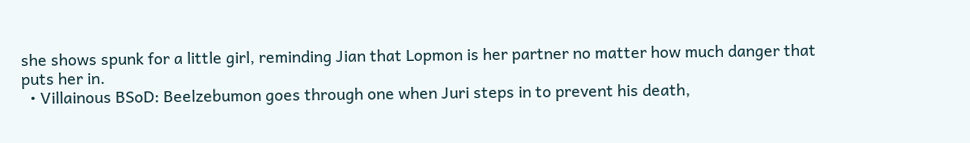she shows spunk for a little girl, reminding Jian that Lopmon is her partner no matter how much danger that puts her in.
  • Villainous BSoD: Beelzebumon goes through one when Juri steps in to prevent his death,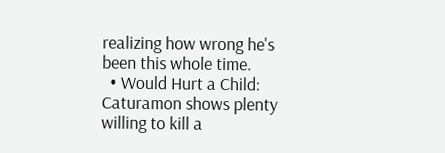realizing how wrong he's been this whole time.
  • Would Hurt a Child: Caturamon shows plenty willing to kill a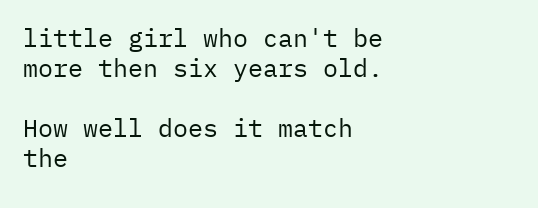little girl who can't be more then six years old.

How well does it match the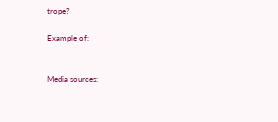trope?

Example of:


Media sources: